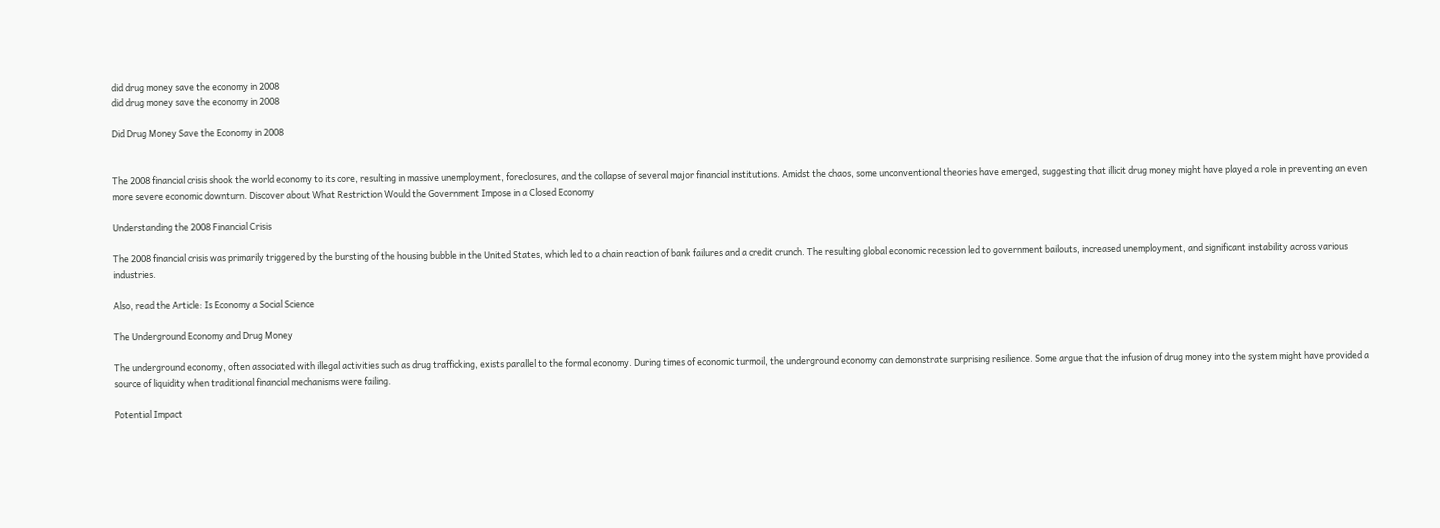did drug money save the economy in 2008
did drug money save the economy in 2008

Did Drug Money Save the Economy in 2008


The 2008 financial crisis shook the world economy to its core, resulting in massive unemployment, foreclosures, and the collapse of several major financial institutions. Amidst the chaos, some unconventional theories have emerged, suggesting that illicit drug money might have played a role in preventing an even more severe economic downturn. Discover about What Restriction Would the Government Impose in a Closed Economy

Understanding the 2008 Financial Crisis

The 2008 financial crisis was primarily triggered by the bursting of the housing bubble in the United States, which led to a chain reaction of bank failures and a credit crunch. The resulting global economic recession led to government bailouts, increased unemployment, and significant instability across various industries.

Also, read the Article: Is Economy a Social Science

The Underground Economy and Drug Money

The underground economy, often associated with illegal activities such as drug trafficking, exists parallel to the formal economy. During times of economic turmoil, the underground economy can demonstrate surprising resilience. Some argue that the infusion of drug money into the system might have provided a source of liquidity when traditional financial mechanisms were failing.

Potential Impact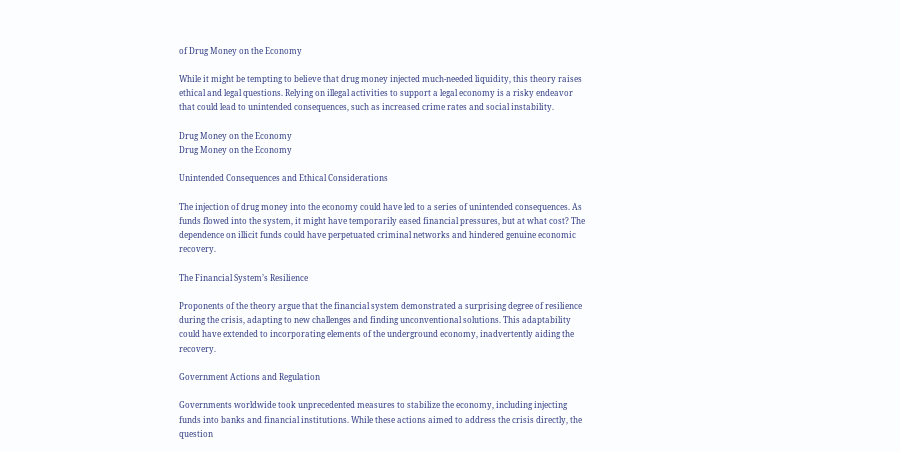of Drug Money on the Economy

While it might be tempting to believe that drug money injected much-needed liquidity, this theory raises ethical and legal questions. Relying on illegal activities to support a legal economy is a risky endeavor that could lead to unintended consequences, such as increased crime rates and social instability.

Drug Money on the Economy
Drug Money on the Economy

Unintended Consequences and Ethical Considerations

The injection of drug money into the economy could have led to a series of unintended consequences. As funds flowed into the system, it might have temporarily eased financial pressures, but at what cost? The dependence on illicit funds could have perpetuated criminal networks and hindered genuine economic recovery.

The Financial System’s Resilience

Proponents of the theory argue that the financial system demonstrated a surprising degree of resilience during the crisis, adapting to new challenges and finding unconventional solutions. This adaptability could have extended to incorporating elements of the underground economy, inadvertently aiding the recovery.

Government Actions and Regulation

Governments worldwide took unprecedented measures to stabilize the economy, including injecting funds into banks and financial institutions. While these actions aimed to address the crisis directly, the question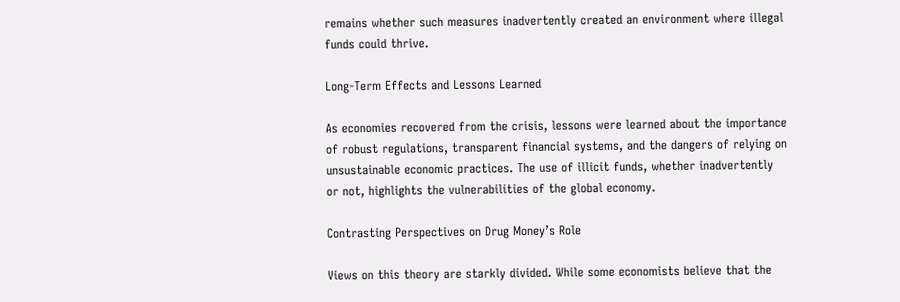remains whether such measures inadvertently created an environment where illegal funds could thrive.

Long-Term Effects and Lessons Learned

As economies recovered from the crisis, lessons were learned about the importance of robust regulations, transparent financial systems, and the dangers of relying on unsustainable economic practices. The use of illicit funds, whether inadvertently or not, highlights the vulnerabilities of the global economy.

Contrasting Perspectives on Drug Money’s Role

Views on this theory are starkly divided. While some economists believe that the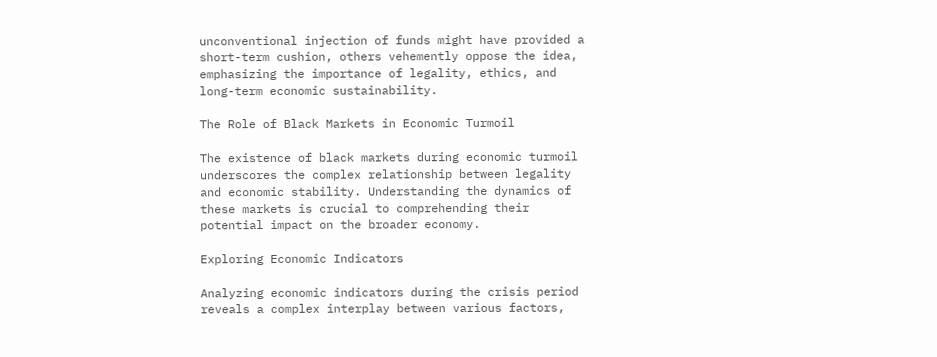unconventional injection of funds might have provided a short-term cushion, others vehemently oppose the idea, emphasizing the importance of legality, ethics, and long-term economic sustainability.

The Role of Black Markets in Economic Turmoil

The existence of black markets during economic turmoil underscores the complex relationship between legality and economic stability. Understanding the dynamics of these markets is crucial to comprehending their potential impact on the broader economy.

Exploring Economic Indicators

Analyzing economic indicators during the crisis period reveals a complex interplay between various factors,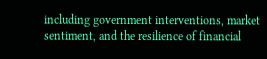including government interventions, market sentiment, and the resilience of financial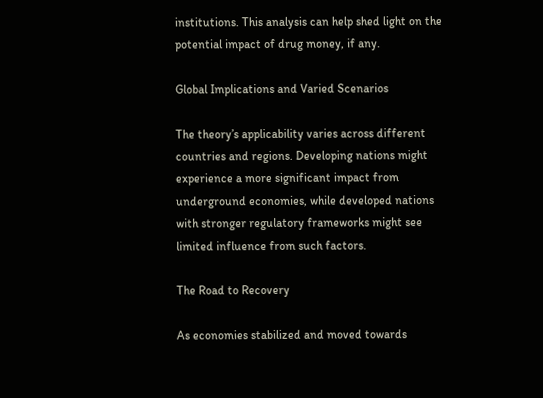institutions. This analysis can help shed light on the potential impact of drug money, if any.

Global Implications and Varied Scenarios

The theory’s applicability varies across different countries and regions. Developing nations might experience a more significant impact from underground economies, while developed nations with stronger regulatory frameworks might see limited influence from such factors.

The Road to Recovery

As economies stabilized and moved towards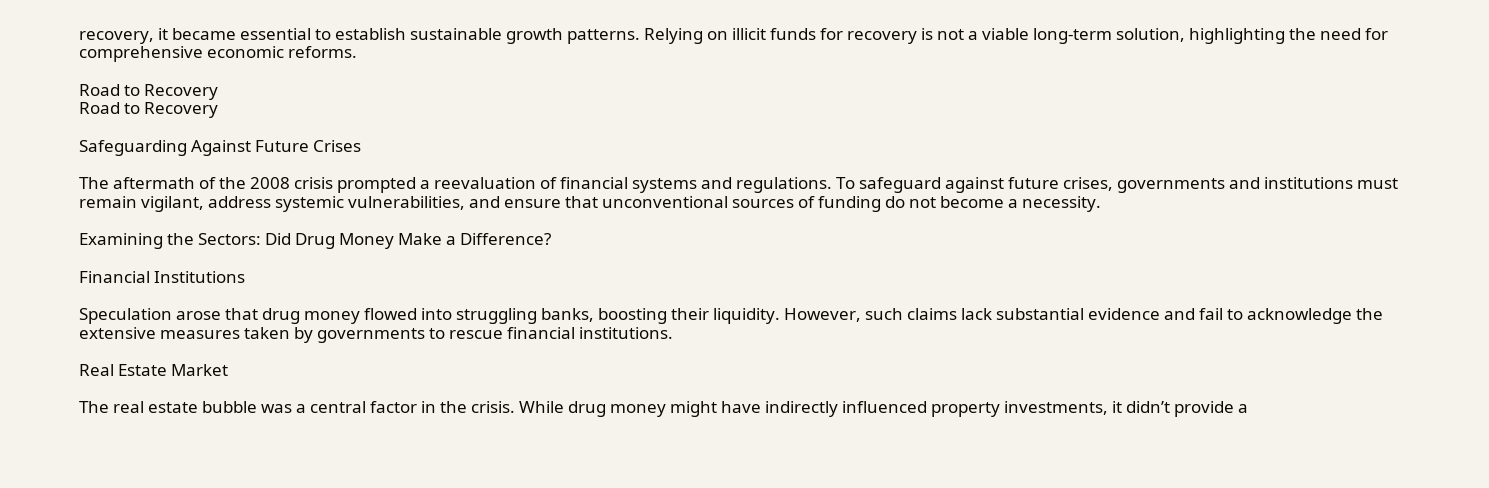recovery, it became essential to establish sustainable growth patterns. Relying on illicit funds for recovery is not a viable long-term solution, highlighting the need for comprehensive economic reforms.

Road to Recovery
Road to Recovery

Safeguarding Against Future Crises

The aftermath of the 2008 crisis prompted a reevaluation of financial systems and regulations. To safeguard against future crises, governments and institutions must remain vigilant, address systemic vulnerabilities, and ensure that unconventional sources of funding do not become a necessity.

Examining the Sectors: Did Drug Money Make a Difference?

Financial Institutions

Speculation arose that drug money flowed into struggling banks, boosting their liquidity. However, such claims lack substantial evidence and fail to acknowledge the extensive measures taken by governments to rescue financial institutions.

Real Estate Market

The real estate bubble was a central factor in the crisis. While drug money might have indirectly influenced property investments, it didn’t provide a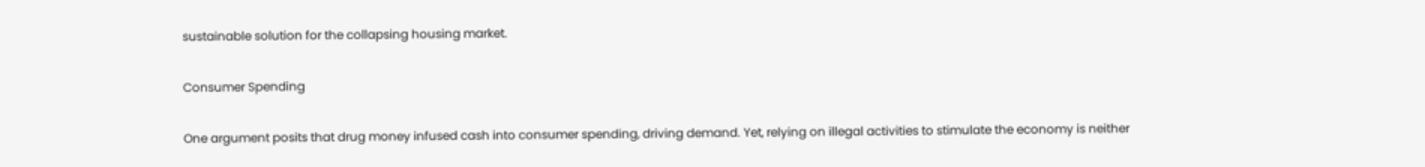sustainable solution for the collapsing housing market.

Consumer Spending

One argument posits that drug money infused cash into consumer spending, driving demand. Yet, relying on illegal activities to stimulate the economy is neither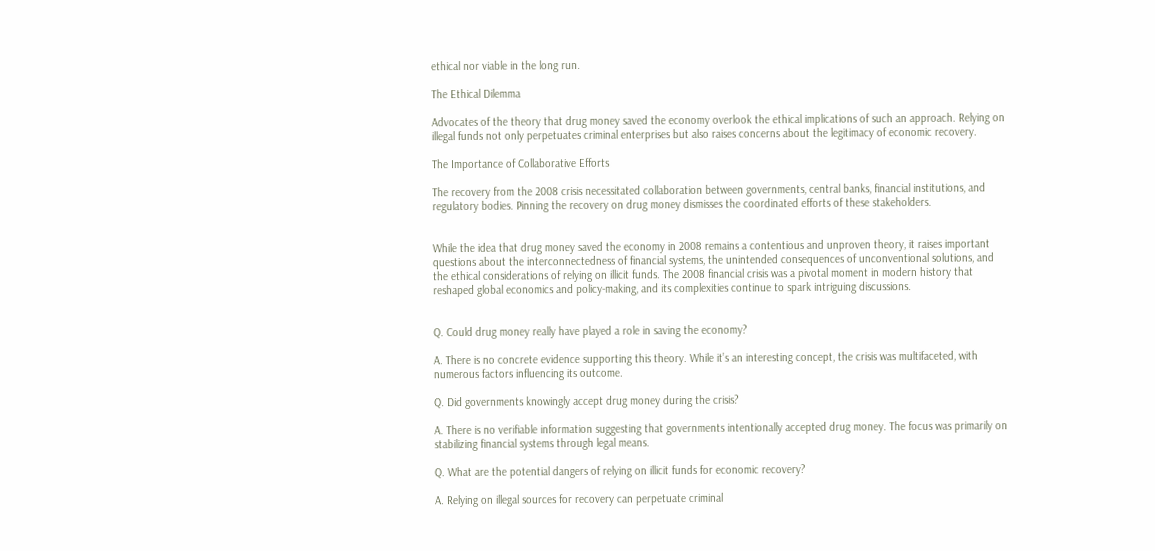ethical nor viable in the long run.

The Ethical Dilemma

Advocates of the theory that drug money saved the economy overlook the ethical implications of such an approach. Relying on illegal funds not only perpetuates criminal enterprises but also raises concerns about the legitimacy of economic recovery.

The Importance of Collaborative Efforts

The recovery from the 2008 crisis necessitated collaboration between governments, central banks, financial institutions, and regulatory bodies. Pinning the recovery on drug money dismisses the coordinated efforts of these stakeholders.


While the idea that drug money saved the economy in 2008 remains a contentious and unproven theory, it raises important questions about the interconnectedness of financial systems, the unintended consequences of unconventional solutions, and the ethical considerations of relying on illicit funds. The 2008 financial crisis was a pivotal moment in modern history that reshaped global economics and policy-making, and its complexities continue to spark intriguing discussions.


Q. Could drug money really have played a role in saving the economy?

A. There is no concrete evidence supporting this theory. While it’s an interesting concept, the crisis was multifaceted, with numerous factors influencing its outcome.

Q. Did governments knowingly accept drug money during the crisis?

A. There is no verifiable information suggesting that governments intentionally accepted drug money. The focus was primarily on stabilizing financial systems through legal means.

Q. What are the potential dangers of relying on illicit funds for economic recovery?

A. Relying on illegal sources for recovery can perpetuate criminal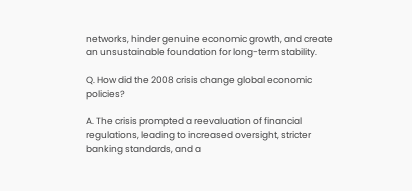networks, hinder genuine economic growth, and create an unsustainable foundation for long-term stability.

Q. How did the 2008 crisis change global economic policies?

A. The crisis prompted a reevaluation of financial regulations, leading to increased oversight, stricter banking standards, and a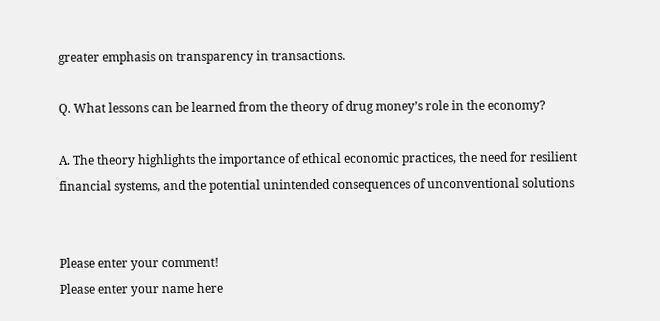greater emphasis on transparency in transactions.

Q. What lessons can be learned from the theory of drug money’s role in the economy?

A. The theory highlights the importance of ethical economic practices, the need for resilient financial systems, and the potential unintended consequences of unconventional solutions


Please enter your comment!
Please enter your name here